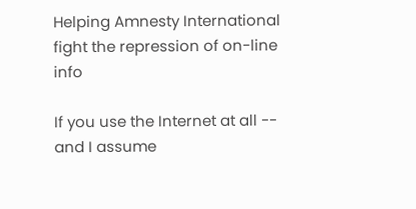Helping Amnesty International fight the repression of on-line info

If you use the Internet at all -- and I assume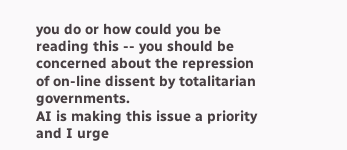you do or how could you be reading this -- you should be concerned about the repression of on-line dissent by totalitarian governments.
AI is making this issue a priority and I urge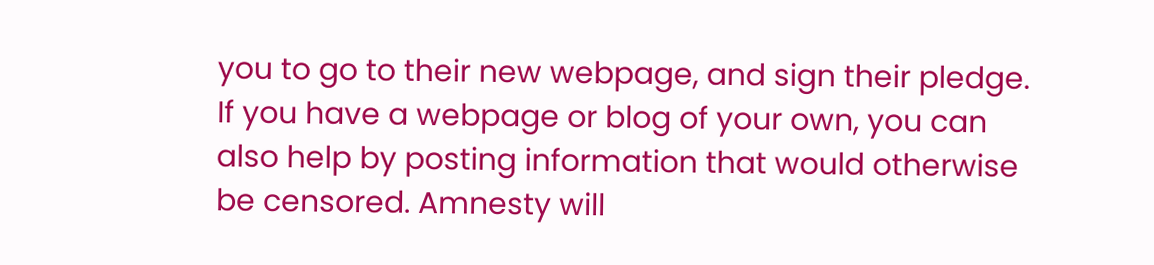you to go to their new webpage, and sign their pledge. If you have a webpage or blog of your own, you can also help by posting information that would otherwise be censored. Amnesty will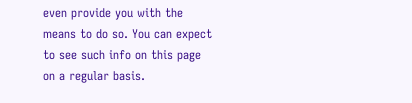even provide you with the means to do so. You can expect to see such info on this page on a regular basis.